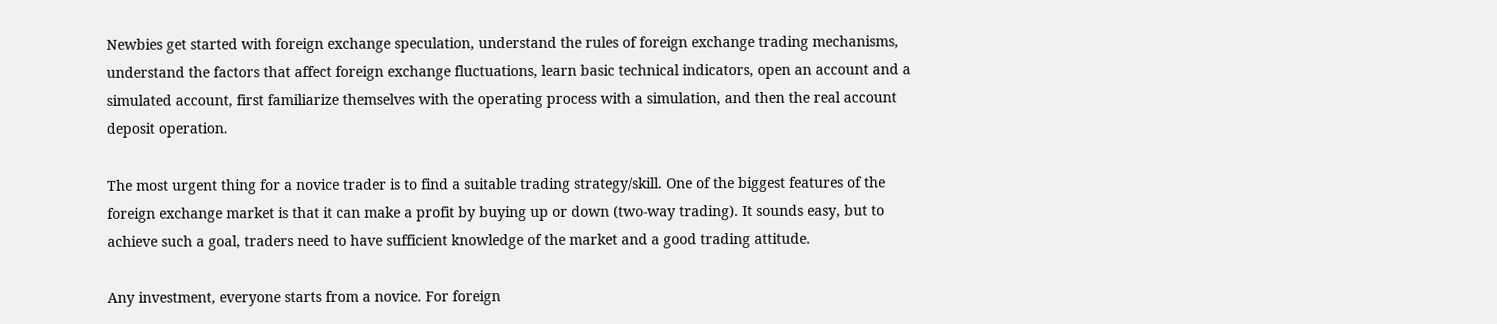Newbies get started with foreign exchange speculation, understand the rules of foreign exchange trading mechanisms, understand the factors that affect foreign exchange fluctuations, learn basic technical indicators, open an account and a simulated account, first familiarize themselves with the operating process with a simulation, and then the real account deposit operation.

The most urgent thing for a novice trader is to find a suitable trading strategy/skill. One of the biggest features of the foreign exchange market is that it can make a profit by buying up or down (two-way trading). It sounds easy, but to achieve such a goal, traders need to have sufficient knowledge of the market and a good trading attitude.

Any investment, everyone starts from a novice. For foreign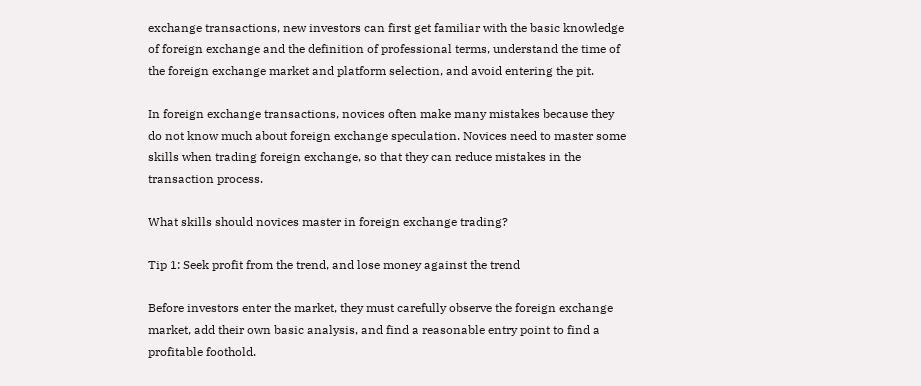exchange transactions, new investors can first get familiar with the basic knowledge of foreign exchange and the definition of professional terms, understand the time of the foreign exchange market and platform selection, and avoid entering the pit.

In foreign exchange transactions, novices often make many mistakes because they do not know much about foreign exchange speculation. Novices need to master some skills when trading foreign exchange, so that they can reduce mistakes in the transaction process.

What skills should novices master in foreign exchange trading?

Tip 1: Seek profit from the trend, and lose money against the trend

Before investors enter the market, they must carefully observe the foreign exchange market, add their own basic analysis, and find a reasonable entry point to find a profitable foothold.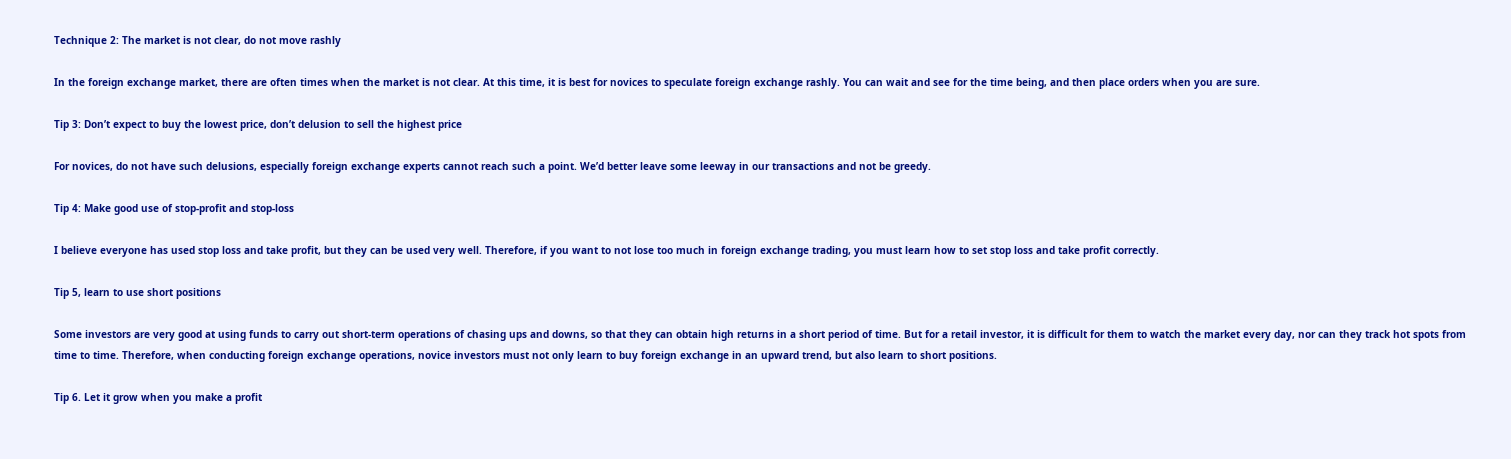Technique 2: The market is not clear, do not move rashly

In the foreign exchange market, there are often times when the market is not clear. At this time, it is best for novices to speculate foreign exchange rashly. You can wait and see for the time being, and then place orders when you are sure.

Tip 3: Don’t expect to buy the lowest price, don’t delusion to sell the highest price

For novices, do not have such delusions, especially foreign exchange experts cannot reach such a point. We’d better leave some leeway in our transactions and not be greedy.

Tip 4: Make good use of stop-profit and stop-loss

I believe everyone has used stop loss and take profit, but they can be used very well. Therefore, if you want to not lose too much in foreign exchange trading, you must learn how to set stop loss and take profit correctly.

Tip 5, learn to use short positions

Some investors are very good at using funds to carry out short-term operations of chasing ups and downs, so that they can obtain high returns in a short period of time. But for a retail investor, it is difficult for them to watch the market every day, nor can they track hot spots from time to time. Therefore, when conducting foreign exchange operations, novice investors must not only learn to buy foreign exchange in an upward trend, but also learn to short positions.

Tip 6. Let it grow when you make a profit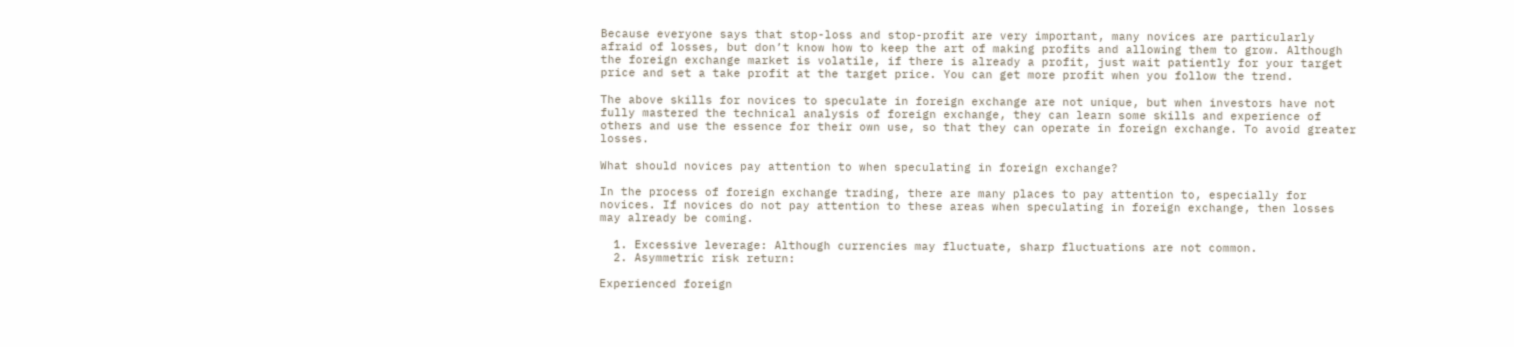Because everyone says that stop-loss and stop-profit are very important, many novices are particularly afraid of losses, but don’t know how to keep the art of making profits and allowing them to grow. Although the foreign exchange market is volatile, if there is already a profit, just wait patiently for your target price and set a take profit at the target price. You can get more profit when you follow the trend.

The above skills for novices to speculate in foreign exchange are not unique, but when investors have not fully mastered the technical analysis of foreign exchange, they can learn some skills and experience of others and use the essence for their own use, so that they can operate in foreign exchange. To avoid greater losses.

What should novices pay attention to when speculating in foreign exchange?

In the process of foreign exchange trading, there are many places to pay attention to, especially for novices. If novices do not pay attention to these areas when speculating in foreign exchange, then losses may already be coming.

  1. Excessive leverage: Although currencies may fluctuate, sharp fluctuations are not common.
  2. Asymmetric risk return:

Experienced foreign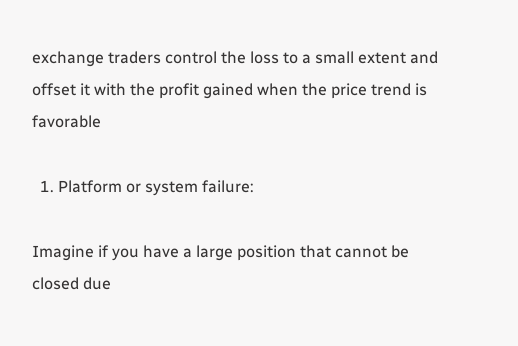exchange traders control the loss to a small extent and offset it with the profit gained when the price trend is favorable

  1. Platform or system failure:

Imagine if you have a large position that cannot be closed due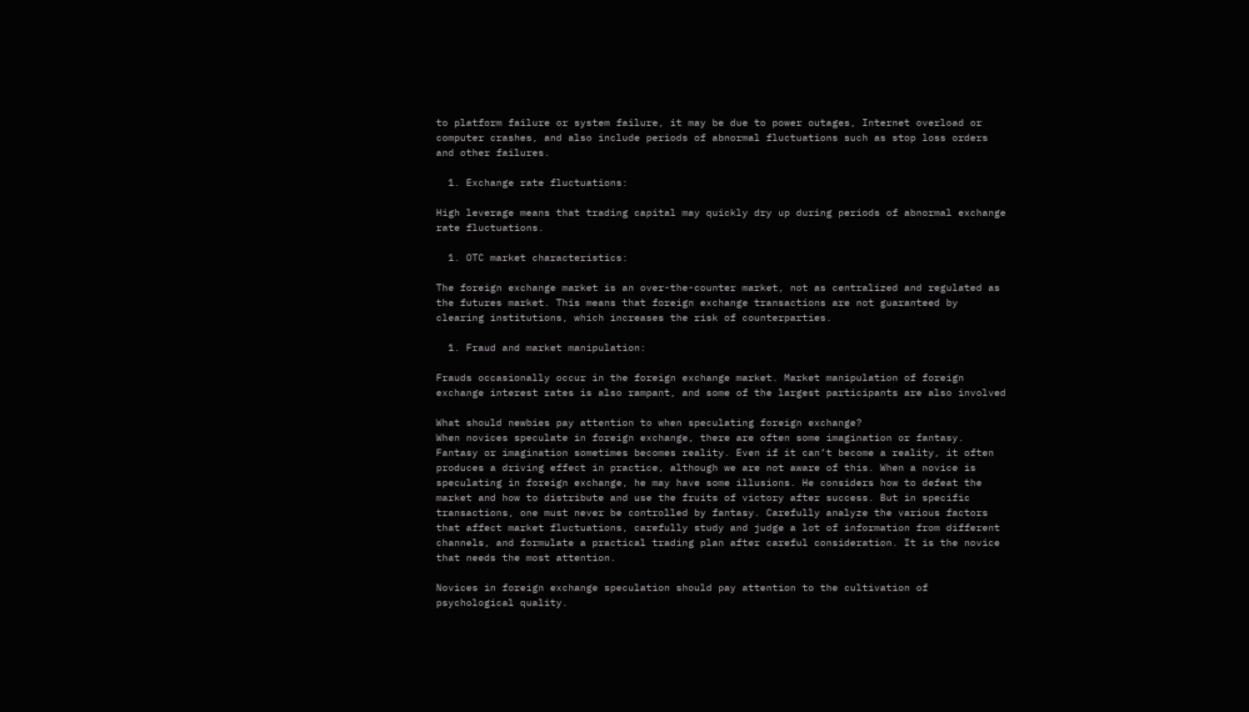to platform failure or system failure, it may be due to power outages, Internet overload or computer crashes, and also include periods of abnormal fluctuations such as stop loss orders and other failures.

  1. Exchange rate fluctuations:

High leverage means that trading capital may quickly dry up during periods of abnormal exchange rate fluctuations.

  1. OTC market characteristics:

The foreign exchange market is an over-the-counter market, not as centralized and regulated as the futures market. This means that foreign exchange transactions are not guaranteed by clearing institutions, which increases the risk of counterparties.

  1. Fraud and market manipulation:

Frauds occasionally occur in the foreign exchange market. Market manipulation of foreign exchange interest rates is also rampant, and some of the largest participants are also involved

What should newbies pay attention to when speculating foreign exchange?
When novices speculate in foreign exchange, there are often some imagination or fantasy. Fantasy or imagination sometimes becomes reality. Even if it can’t become a reality, it often produces a driving effect in practice, although we are not aware of this. When a novice is speculating in foreign exchange, he may have some illusions. He considers how to defeat the market and how to distribute and use the fruits of victory after success. But in specific transactions, one must never be controlled by fantasy. Carefully analyze the various factors that affect market fluctuations, carefully study and judge a lot of information from different channels, and formulate a practical trading plan after careful consideration. It is the novice that needs the most attention.

Novices in foreign exchange speculation should pay attention to the cultivation of psychological quality.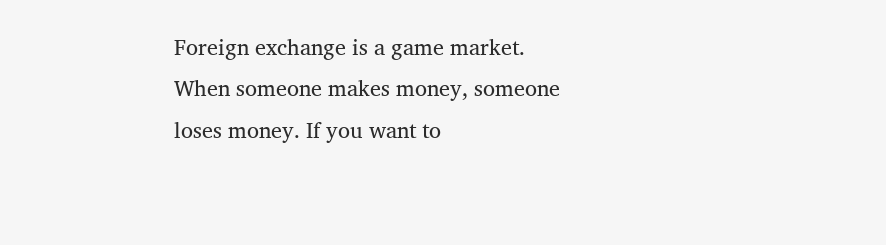Foreign exchange is a game market. When someone makes money, someone loses money. If you want to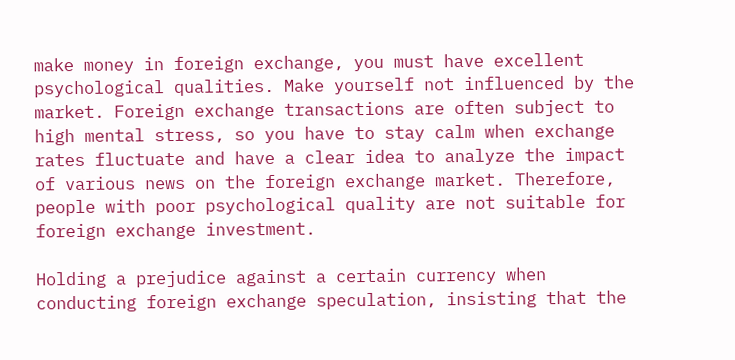make money in foreign exchange, you must have excellent psychological qualities. Make yourself not influenced by the market. Foreign exchange transactions are often subject to high mental stress, so you have to stay calm when exchange rates fluctuate and have a clear idea to analyze the impact of various news on the foreign exchange market. Therefore, people with poor psychological quality are not suitable for foreign exchange investment.

Holding a prejudice against a certain currency when conducting foreign exchange speculation, insisting that the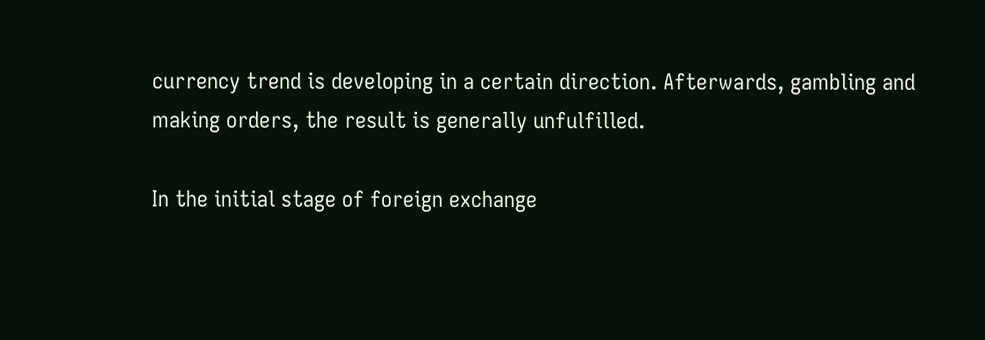currency trend is developing in a certain direction. Afterwards, gambling and making orders, the result is generally unfulfilled.

In the initial stage of foreign exchange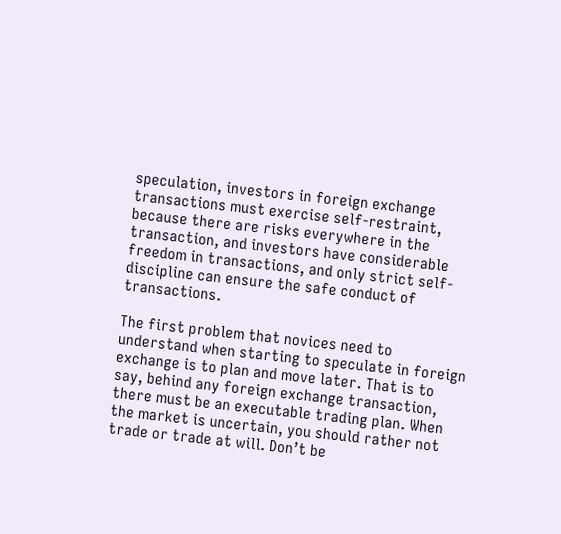speculation, investors in foreign exchange transactions must exercise self-restraint, because there are risks everywhere in the transaction, and investors have considerable freedom in transactions, and only strict self-discipline can ensure the safe conduct of transactions.

The first problem that novices need to understand when starting to speculate in foreign exchange is to plan and move later. That is to say, behind any foreign exchange transaction, there must be an executable trading plan. When the market is uncertain, you should rather not trade or trade at will. Don’t be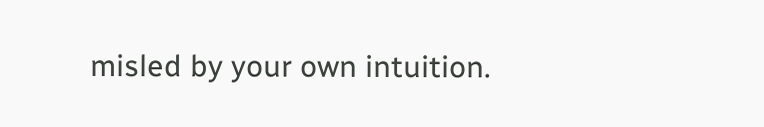misled by your own intuition.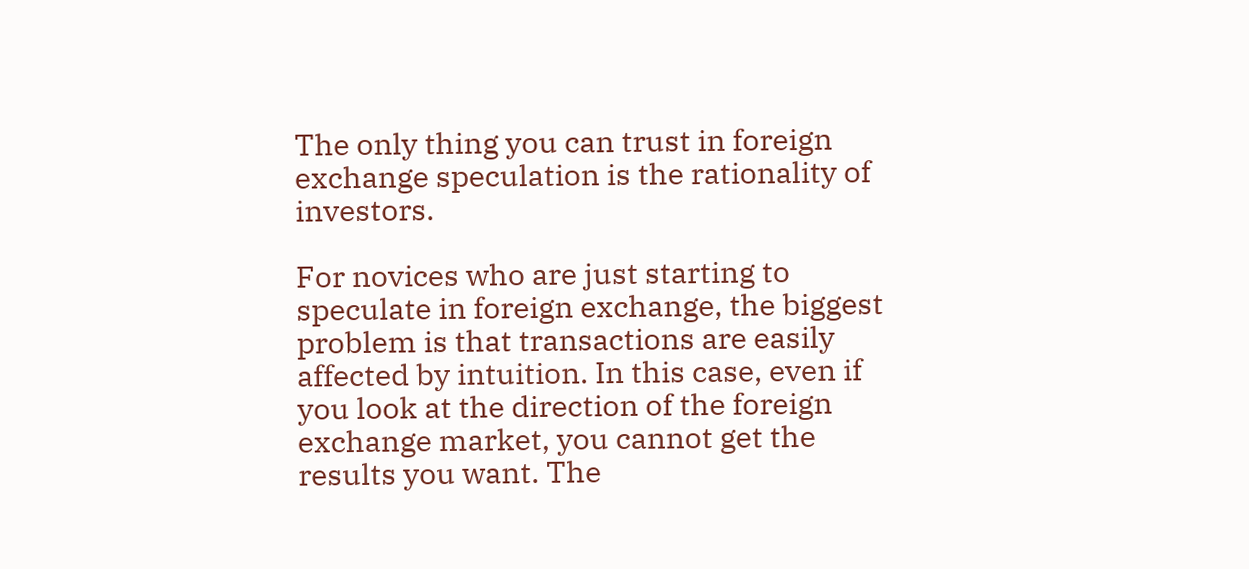The only thing you can trust in foreign exchange speculation is the rationality of investors.

For novices who are just starting to speculate in foreign exchange, the biggest problem is that transactions are easily affected by intuition. In this case, even if you look at the direction of the foreign exchange market, you cannot get the results you want. The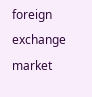foreign exchange market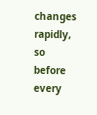changes rapidly, so before every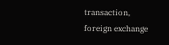transaction, foreign exchange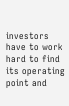investors have to work hard to find its operating point and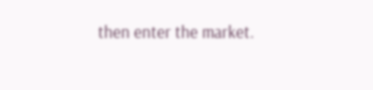then enter the market.